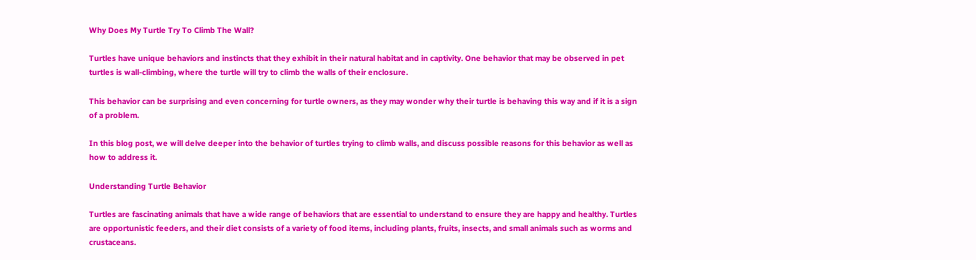Why Does My Turtle Try To Climb The Wall?

Turtles have unique behaviors and instincts that they exhibit in their natural habitat and in captivity. One behavior that may be observed in pet turtles is wall-climbing, where the turtle will try to climb the walls of their enclosure.

This behavior can be surprising and even concerning for turtle owners, as they may wonder why their turtle is behaving this way and if it is a sign of a problem.

In this blog post, we will delve deeper into the behavior of turtles trying to climb walls, and discuss possible reasons for this behavior as well as how to address it.

Understanding Turtle Behavior

Turtles are fascinating animals that have a wide range of behaviors that are essential to understand to ensure they are happy and healthy. Turtles are opportunistic feeders, and their diet consists of a variety of food items, including plants, fruits, insects, and small animals such as worms and crustaceans.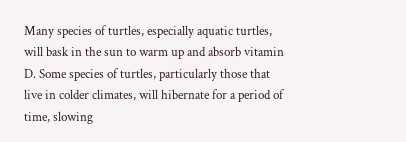Many species of turtles, especially aquatic turtles, will bask in the sun to warm up and absorb vitamin D. Some species of turtles, particularly those that live in colder climates, will hibernate for a period of time, slowing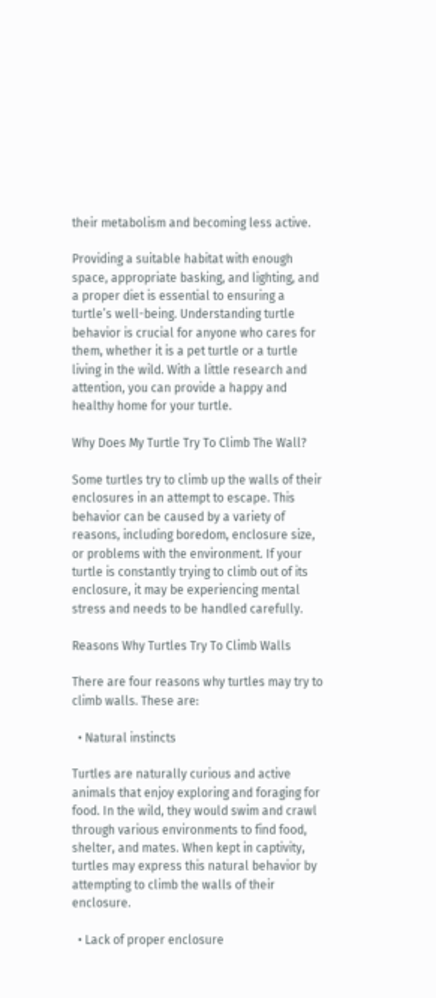their metabolism and becoming less active.

Providing a suitable habitat with enough space, appropriate basking, and lighting, and a proper diet is essential to ensuring a turtle’s well-being. Understanding turtle behavior is crucial for anyone who cares for them, whether it is a pet turtle or a turtle living in the wild. With a little research and attention, you can provide a happy and healthy home for your turtle.

Why Does My Turtle Try To Climb The Wall?

Some turtles try to climb up the walls of their enclosures in an attempt to escape. This behavior can be caused by a variety of reasons, including boredom, enclosure size, or problems with the environment. If your turtle is constantly trying to climb out of its enclosure, it may be experiencing mental stress and needs to be handled carefully.

Reasons Why Turtles Try To Climb Walls

There are four reasons why turtles may try to climb walls. These are:

  • Natural instincts

Turtles are naturally curious and active animals that enjoy exploring and foraging for food. In the wild, they would swim and crawl through various environments to find food, shelter, and mates. When kept in captivity, turtles may express this natural behavior by attempting to climb the walls of their enclosure.

  • Lack of proper enclosure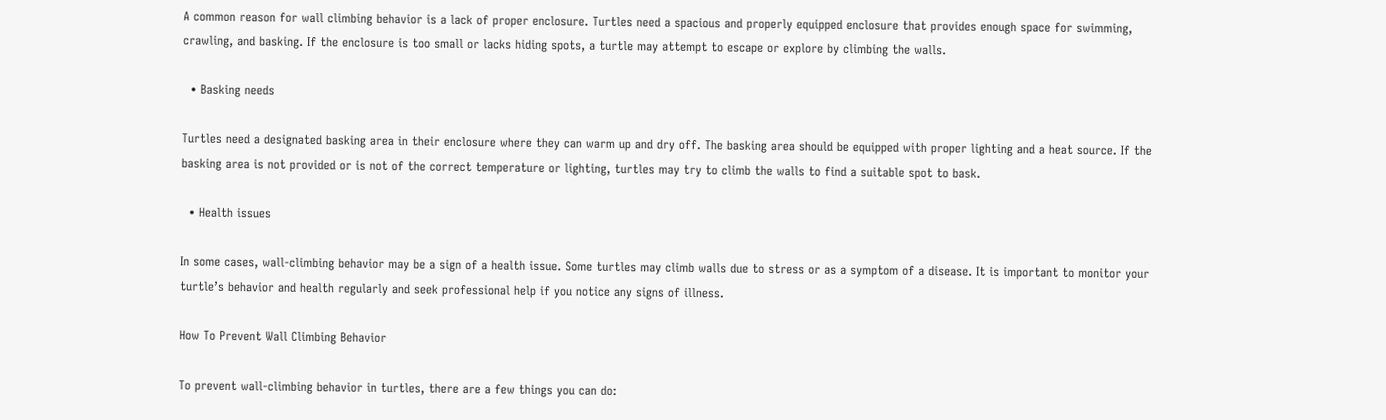A common reason for wall climbing behavior is a lack of proper enclosure. Turtles need a spacious and properly equipped enclosure that provides enough space for swimming, crawling, and basking. If the enclosure is too small or lacks hiding spots, a turtle may attempt to escape or explore by climbing the walls.

  • Basking needs

Turtles need a designated basking area in their enclosure where they can warm up and dry off. The basking area should be equipped with proper lighting and a heat source. If the basking area is not provided or is not of the correct temperature or lighting, turtles may try to climb the walls to find a suitable spot to bask.

  • Health issues

In some cases, wall-climbing behavior may be a sign of a health issue. Some turtles may climb walls due to stress or as a symptom of a disease. It is important to monitor your turtle’s behavior and health regularly and seek professional help if you notice any signs of illness.

How To Prevent Wall Climbing Behavior

To prevent wall-climbing behavior in turtles, there are a few things you can do: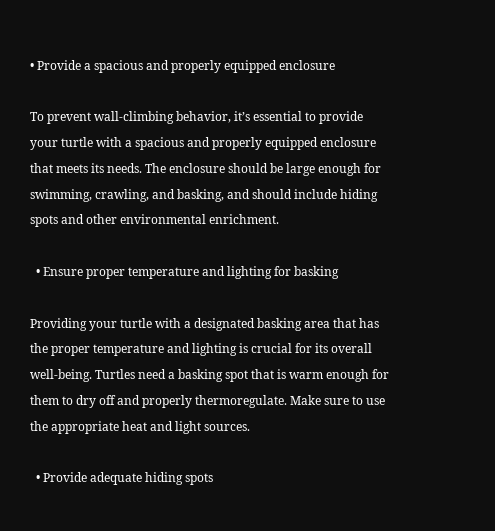• Provide a spacious and properly equipped enclosure

To prevent wall-climbing behavior, it’s essential to provide your turtle with a spacious and properly equipped enclosure that meets its needs. The enclosure should be large enough for swimming, crawling, and basking, and should include hiding spots and other environmental enrichment.

  • Ensure proper temperature and lighting for basking

Providing your turtle with a designated basking area that has the proper temperature and lighting is crucial for its overall well-being. Turtles need a basking spot that is warm enough for them to dry off and properly thermoregulate. Make sure to use the appropriate heat and light sources.

  • Provide adequate hiding spots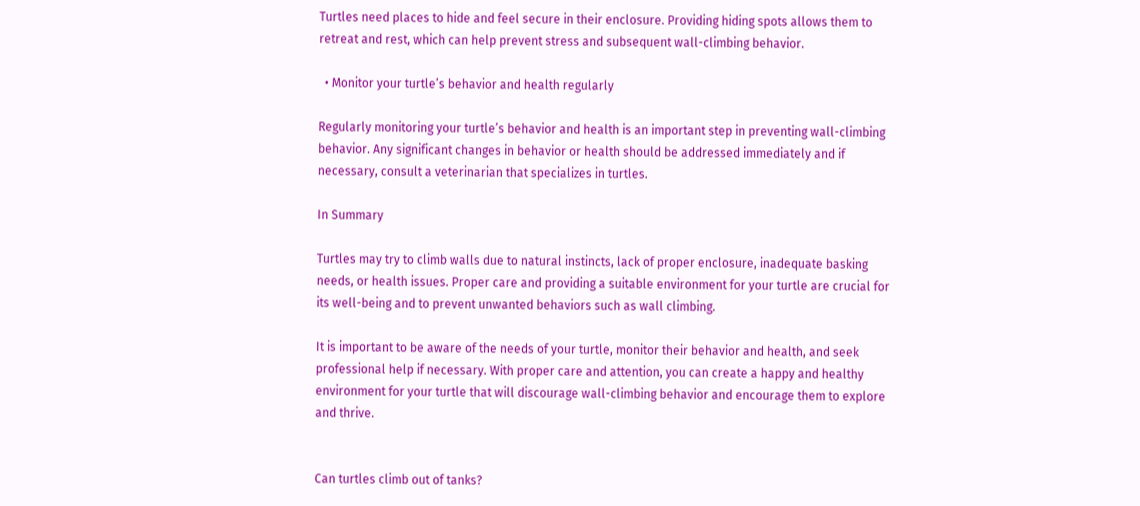Turtles need places to hide and feel secure in their enclosure. Providing hiding spots allows them to retreat and rest, which can help prevent stress and subsequent wall-climbing behavior.

  • Monitor your turtle’s behavior and health regularly

Regularly monitoring your turtle’s behavior and health is an important step in preventing wall-climbing behavior. Any significant changes in behavior or health should be addressed immediately and if necessary, consult a veterinarian that specializes in turtles.

In Summary

Turtles may try to climb walls due to natural instincts, lack of proper enclosure, inadequate basking needs, or health issues. Proper care and providing a suitable environment for your turtle are crucial for its well-being and to prevent unwanted behaviors such as wall climbing.

It is important to be aware of the needs of your turtle, monitor their behavior and health, and seek professional help if necessary. With proper care and attention, you can create a happy and healthy environment for your turtle that will discourage wall-climbing behavior and encourage them to explore and thrive.


Can turtles climb out of tanks?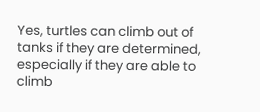Yes, turtles can climb out of tanks if they are determined, especially if they are able to climb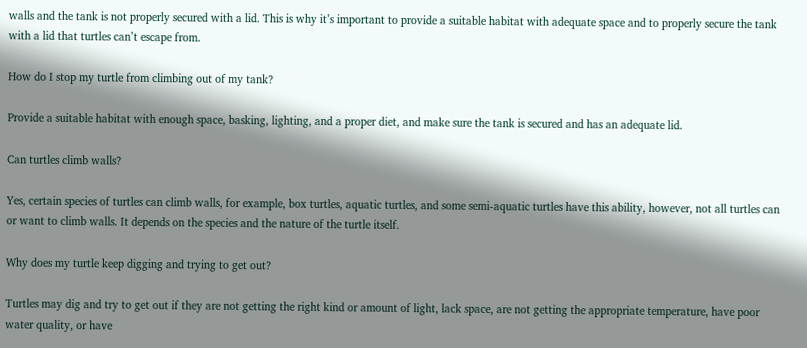walls and the tank is not properly secured with a lid. This is why it’s important to provide a suitable habitat with adequate space and to properly secure the tank with a lid that turtles can’t escape from.

How do I stop my turtle from climbing out of my tank?

Provide a suitable habitat with enough space, basking, lighting, and a proper diet, and make sure the tank is secured and has an adequate lid.

Can turtles climb walls?

Yes, certain species of turtles can climb walls, for example, box turtles, aquatic turtles, and some semi-aquatic turtles have this ability, however, not all turtles can or want to climb walls. It depends on the species and the nature of the turtle itself.

Why does my turtle keep digging and trying to get out?

Turtles may dig and try to get out if they are not getting the right kind or amount of light, lack space, are not getting the appropriate temperature, have poor water quality, or have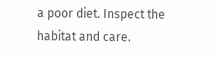a poor diet. Inspect the habitat and care.